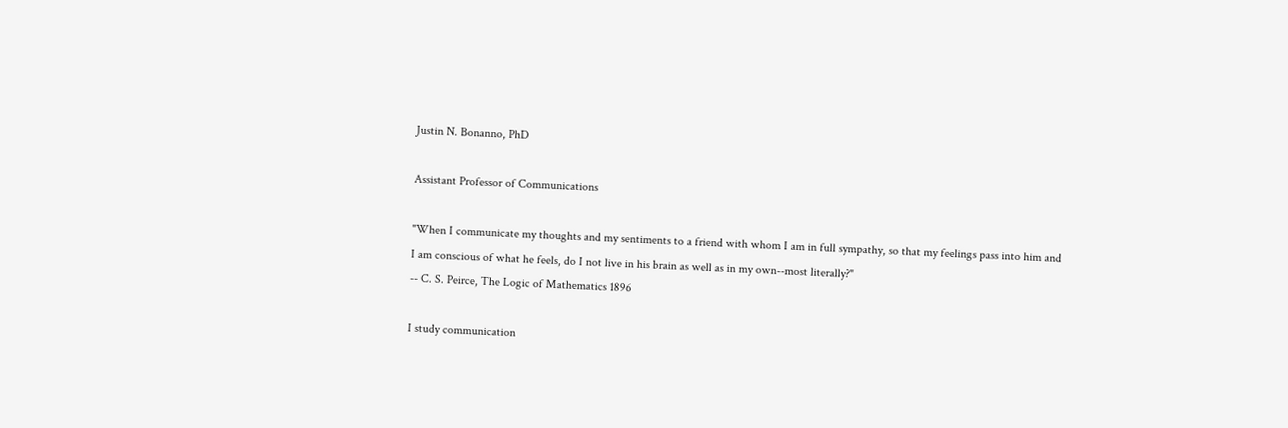Justin N. Bonanno, PhD

Assistant Professor of Communications

"When I communicate my thoughts and my sentiments to a friend with whom I am in full sympathy, so that my feelings pass into him and I am conscious of what he feels, do I not live in his brain as well as in my own--most literally?"
-- C. S. Peirce, The Logic of Mathematics 1896

I study communication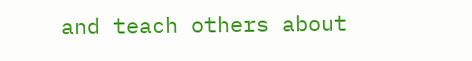and teach others about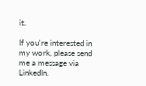it.

If you're interested in my work, please send me a message via LinkedIn.